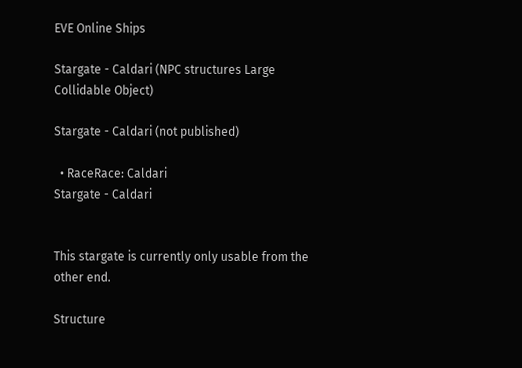EVE Online Ships

Stargate - Caldari (NPC structures Large Collidable Object)

Stargate - Caldari (not published)

  • RaceRace: Caldari
Stargate - Caldari


This stargate is currently only usable from the other end.

Structure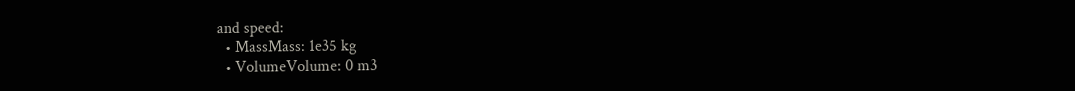and speed:
  • MassMass: 1e35 kg
  • VolumeVolume: 0 m3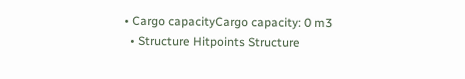• Cargo capacityCargo capacity: 0 m3
  • Structure Hitpoints Structure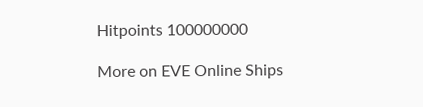Hitpoints 100000000

More on EVE Online Ships